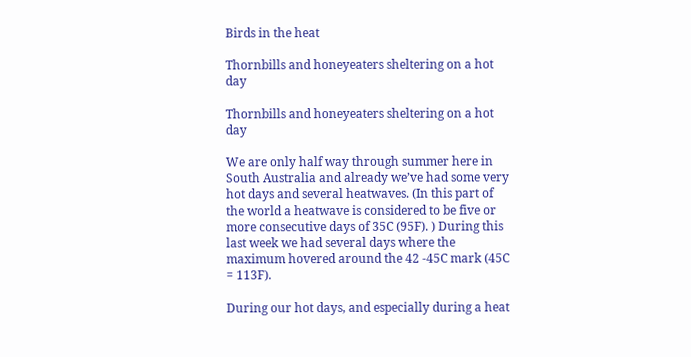Birds in the heat

Thornbills and honeyeaters sheltering on a hot day

Thornbills and honeyeaters sheltering on a hot day

We are only half way through summer here in South Australia and already we’ve had some very hot days and several heatwaves. (In this part of the world a heatwave is considered to be five or more consecutive days of 35C (95F). ) During this last week we had several days where the maximum hovered around the 42 -45C mark (45C = 113F).

During our hot days, and especially during a heat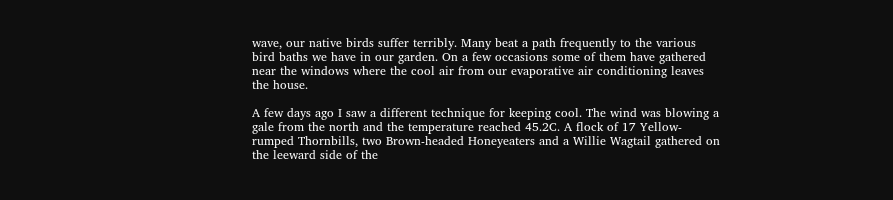wave, our native birds suffer terribly. Many beat a path frequently to the various bird baths we have in our garden. On a few occasions some of them have gathered near the windows where the cool air from our evaporative air conditioning leaves the house.

A few days ago I saw a different technique for keeping cool. The wind was blowing a gale from the north and the temperature reached 45.2C. A flock of 17 Yellow-rumped Thornbills, two Brown-headed Honeyeaters and a Willie Wagtail gathered on the leeward side of the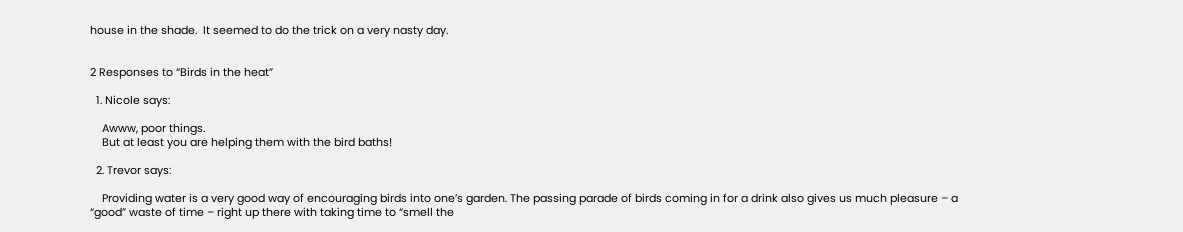house in the shade.  It seemed to do the trick on a very nasty day.


2 Responses to “Birds in the heat”

  1. Nicole says:

    Awww, poor things.
    But at least you are helping them with the bird baths!

  2. Trevor says:

    Providing water is a very good way of encouraging birds into one’s garden. The passing parade of birds coming in for a drink also gives us much pleasure – a “good” waste of time – right up there with taking time to “smell the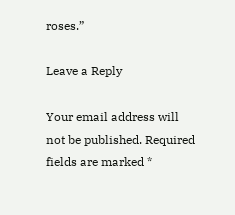roses.”

Leave a Reply

Your email address will not be published. Required fields are marked *